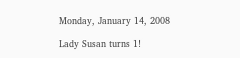Monday, January 14, 2008

Lady Susan turns 1!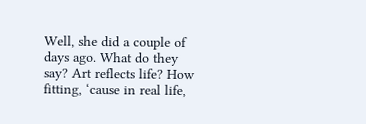Well, she did a couple of days ago. What do they say? Art reflects life? How fitting, ‘cause in real life,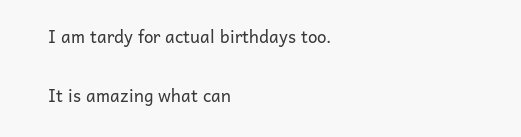I am tardy for actual birthdays too.

It is amazing what can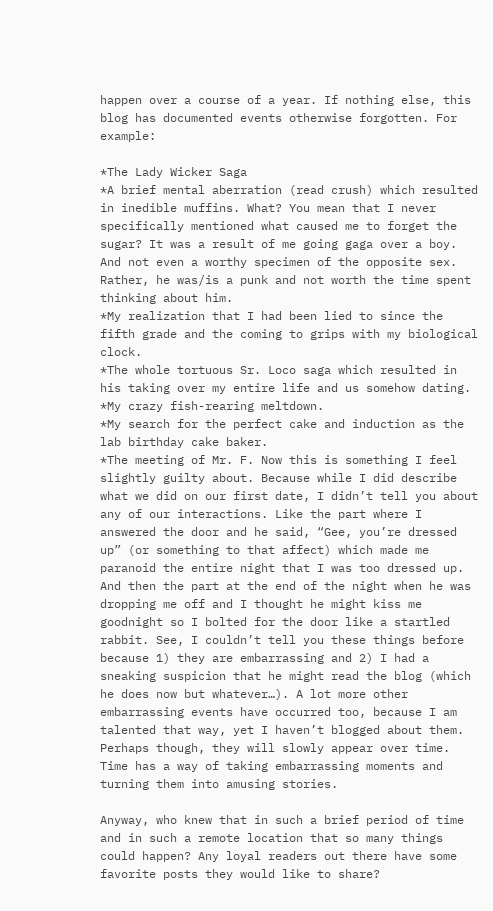happen over a course of a year. If nothing else, this blog has documented events otherwise forgotten. For example:

*The Lady Wicker Saga
*A brief mental aberration (read crush) which resulted in inedible muffins. What? You mean that I never specifically mentioned what caused me to forget the sugar? It was a result of me going gaga over a boy. And not even a worthy specimen of the opposite sex. Rather, he was/is a punk and not worth the time spent thinking about him.
*My realization that I had been lied to since the fifth grade and the coming to grips with my biological clock.
*The whole tortuous Sr. Loco saga which resulted in his taking over my entire life and us somehow dating.
*My crazy fish-rearing meltdown.
*My search for the perfect cake and induction as the lab birthday cake baker.
*The meeting of Mr. F. Now this is something I feel slightly guilty about. Because while I did describe what we did on our first date, I didn’t tell you about any of our interactions. Like the part where I answered the door and he said, “Gee, you’re dressed up” (or something to that affect) which made me paranoid the entire night that I was too dressed up. And then the part at the end of the night when he was dropping me off and I thought he might kiss me goodnight so I bolted for the door like a startled rabbit. See, I couldn’t tell you these things before because 1) they are embarrassing and 2) I had a sneaking suspicion that he might read the blog (which he does now but whatever…). A lot more other embarrassing events have occurred too, because I am talented that way, yet I haven’t blogged about them. Perhaps though, they will slowly appear over time. Time has a way of taking embarrassing moments and turning them into amusing stories.

Anyway, who knew that in such a brief period of time and in such a remote location that so many things could happen? Any loyal readers out there have some favorite posts they would like to share?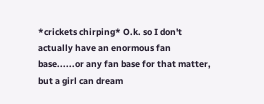*crickets chirping* O.k. so I don't actually have an enormous fan base......or any fan base for that matter, but a girl can dream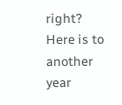right? Here is to another year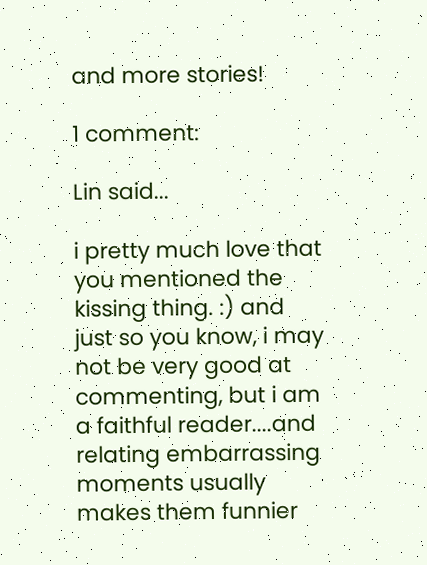and more stories!

1 comment:

Lin said...

i pretty much love that you mentioned the kissing thing. :) and just so you know, i may not be very good at commenting, but i am a faithful reader....and relating embarrassing moments usually makes them funnier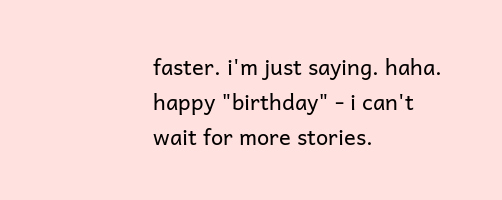faster. i'm just saying. haha. happy "birthday" - i can't wait for more stories.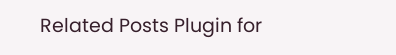Related Posts Plugin for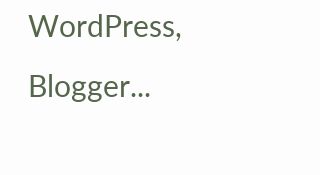WordPress, Blogger...